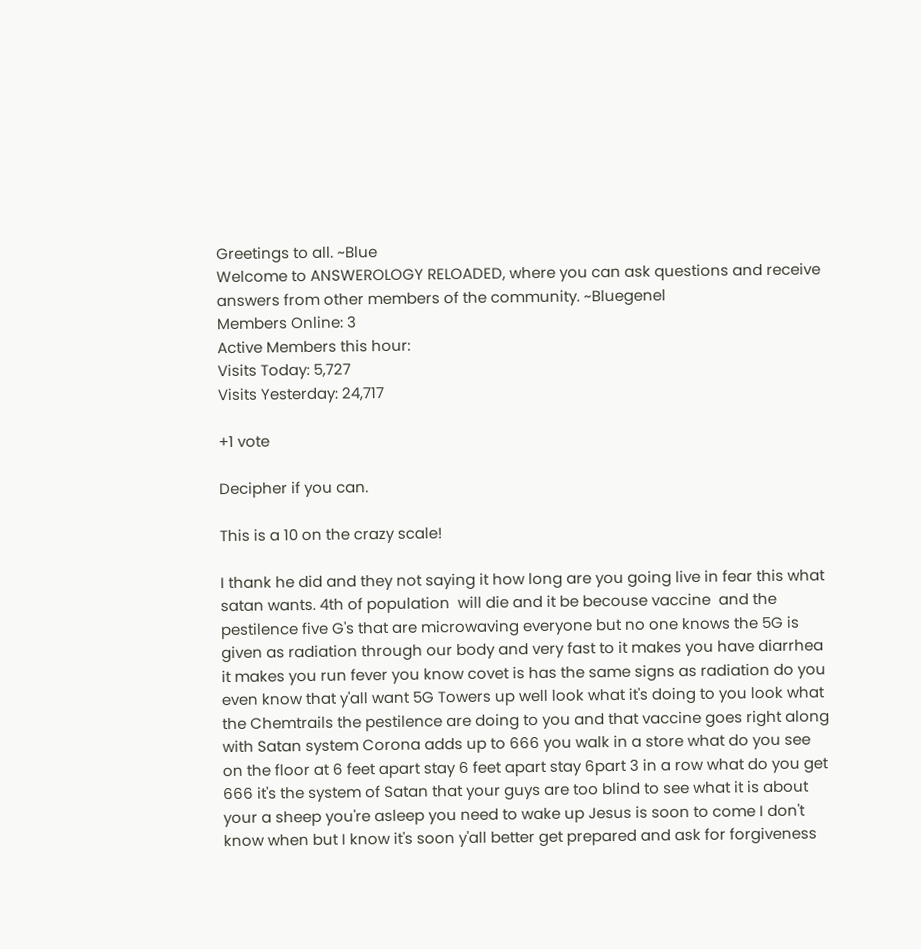Greetings to all. ~Blue
Welcome to ANSWEROLOGY RELOADED, where you can ask questions and receive answers from other members of the community. ~Bluegenel
Members Online: 3
Active Members this hour:
Visits Today: 5,727
Visits Yesterday: 24,717

+1 vote

Decipher if you can.

This is a 10 on the crazy scale!

I thank he did and they not saying it how long are you going live in fear this what satan wants. 4th of population  will die and it be becouse vaccine  and the pestilence five G's that are microwaving everyone but no one knows the 5G is given as radiation through our body and very fast to it makes you have diarrhea it makes you run fever you know covet is has the same signs as radiation do you even know that y'all want 5G Towers up well look what it's doing to you look what the Chemtrails the pestilence are doing to you and that vaccine goes right along with Satan system Corona adds up to 666 you walk in a store what do you see on the floor at 6 feet apart stay 6 feet apart stay 6part 3 in a row what do you get 666 it's the system of Satan that your guys are too blind to see what it is about your a sheep you're asleep you need to wake up Jesus is soon to come I don't know when but I know it's soon y'all better get prepared and ask for forgiveness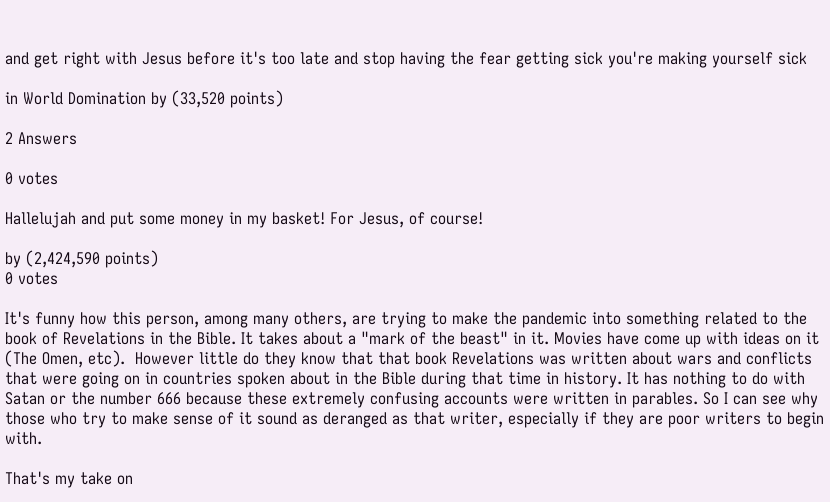and get right with Jesus before it's too late and stop having the fear getting sick you're making yourself sick

in World Domination by (33,520 points)

2 Answers

0 votes

Hallelujah and put some money in my basket! For Jesus, of course!

by (2,424,590 points)
0 votes

It's funny how this person, among many others, are trying to make the pandemic into something related to the book of Revelations in the Bible. It takes about a "mark of the beast" in it. Movies have come up with ideas on it (The Omen, etc).  However little do they know that that book Revelations was written about wars and conflicts that were going on in countries spoken about in the Bible during that time in history. It has nothing to do with Satan or the number 666 because these extremely confusing accounts were written in parables. So I can see why those who try to make sense of it sound as deranged as that writer, especially if they are poor writers to begin with.

That's my take on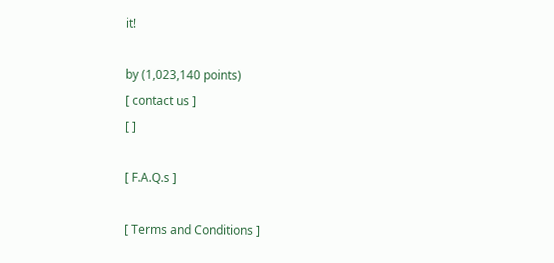it!

by (1,023,140 points)
[ contact us ]
[ ]

[ F.A.Q.s ]

[ Terms and Conditions ]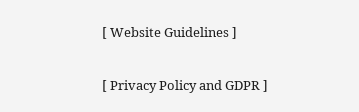[ Website Guidelines ]

[ Privacy Policy and GDPR ]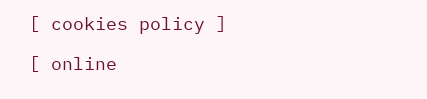[ cookies policy ]

[ online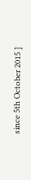since 5th October 2015 ]